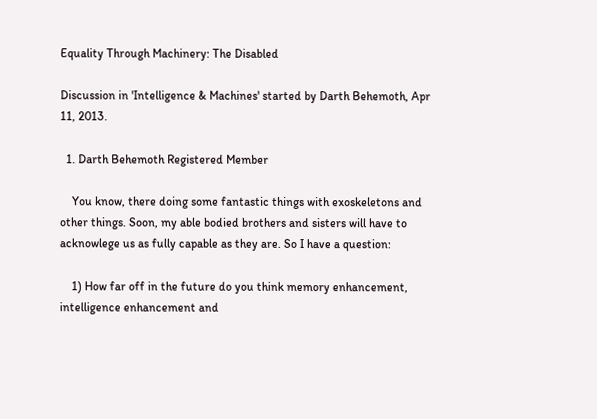Equality Through Machinery: The Disabled

Discussion in 'Intelligence & Machines' started by Darth Behemoth, Apr 11, 2013.

  1. Darth Behemoth Registered Member

    You know, there doing some fantastic things with exoskeletons and other things. Soon, my able bodied brothers and sisters will have to acknowlege us as fully capable as they are. So I have a question:

    1) How far off in the future do you think memory enhancement, intelligence enhancement and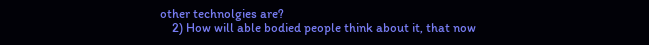other technolgies are?
    2) How will able bodied people think about it, that now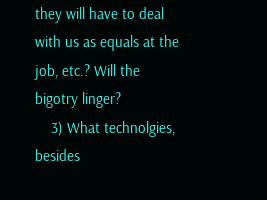they will have to deal with us as equals at the job, etc.? Will the bigotry linger?
    3) What technolgies, besides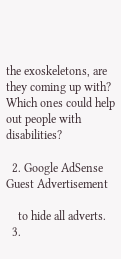the exoskeletons, are they coming up with? Which ones could help out people with disabilities?

  2. Google AdSense Guest Advertisement

    to hide all adverts.
  3.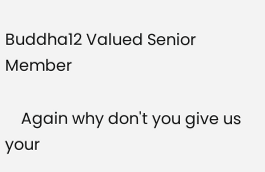Buddha12 Valued Senior Member

    Again why don't you give us your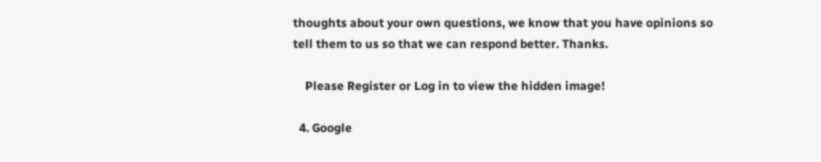thoughts about your own questions, we know that you have opinions so tell them to us so that we can respond better. Thanks.

    Please Register or Log in to view the hidden image!

  4. Google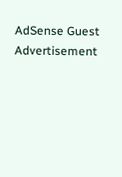AdSense Guest Advertisement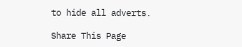to hide all adverts.

Share This Page